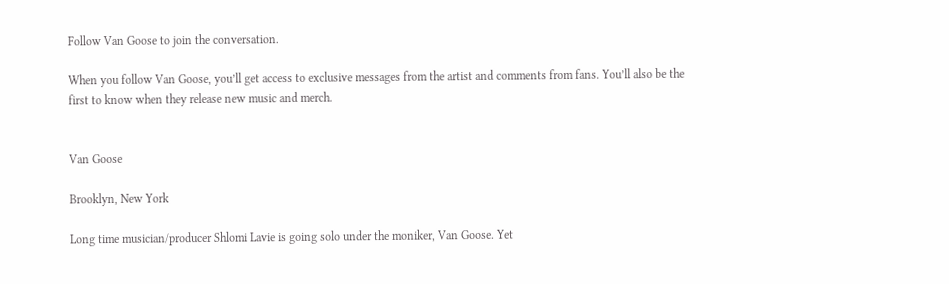Follow Van Goose to join the conversation.

When you follow Van Goose, you’ll get access to exclusive messages from the artist and comments from fans. You’ll also be the first to know when they release new music and merch.


Van Goose

Brooklyn, New York

Long time musician/producer Shlomi Lavie is going solo under the moniker, Van Goose. Yet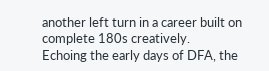another left turn in a career built on complete 180s creatively.
Echoing the early days of DFA, the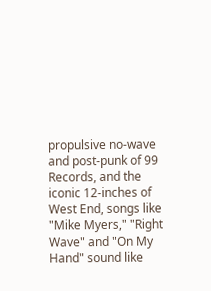propulsive no-wave and post-punk of 99 Records, and the iconic 12-inches of West End, songs like "Mike Myers," "Right Wave" and "On My Hand" sound like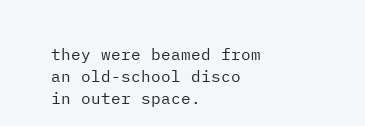they were beamed from an old-school disco in outer space.